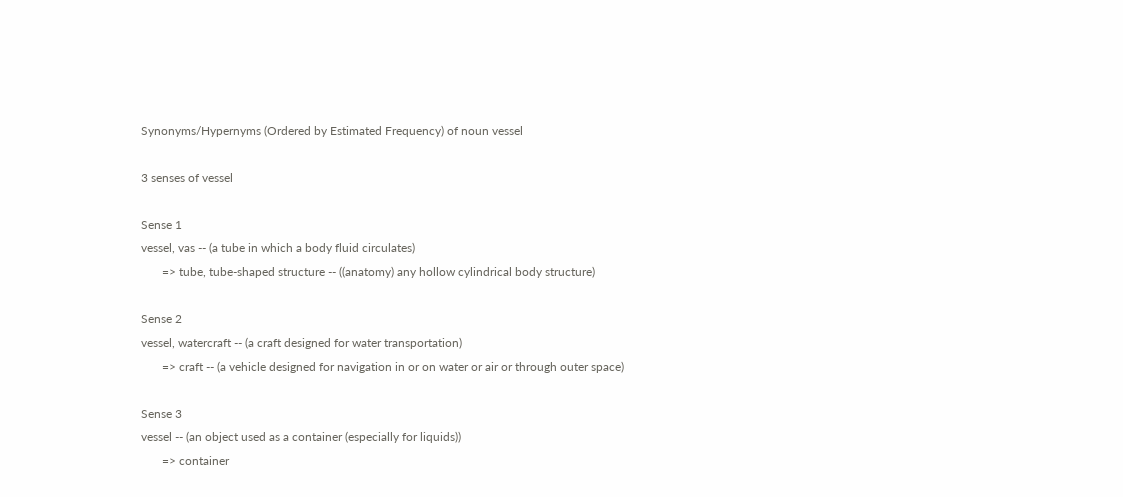Synonyms/Hypernyms (Ordered by Estimated Frequency) of noun vessel

3 senses of vessel

Sense 1
vessel, vas -- (a tube in which a body fluid circulates)
       => tube, tube-shaped structure -- ((anatomy) any hollow cylindrical body structure)

Sense 2
vessel, watercraft -- (a craft designed for water transportation)
       => craft -- (a vehicle designed for navigation in or on water or air or through outer space)

Sense 3
vessel -- (an object used as a container (especially for liquids))
       => container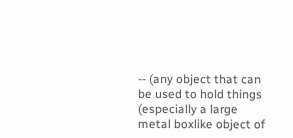-- (any object that can be used to hold things (especially a large metal boxlike object of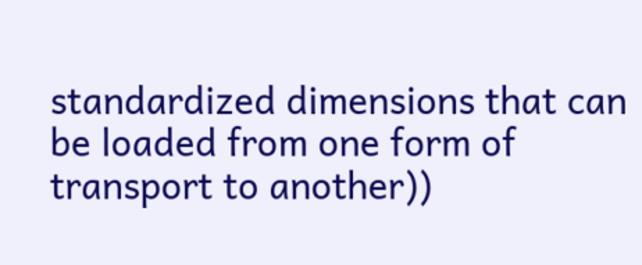standardized dimensions that can be loaded from one form of transport to another))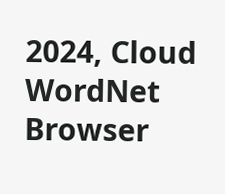2024, Cloud WordNet Browser